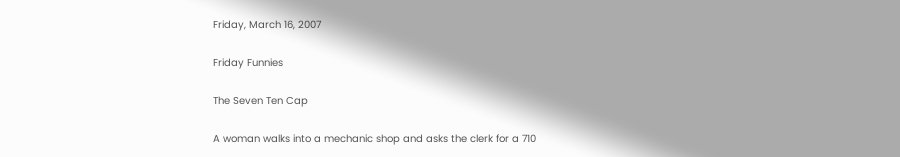Friday, March 16, 2007

Friday Funnies

The Seven Ten Cap

A woman walks into a mechanic shop and asks the clerk for a 710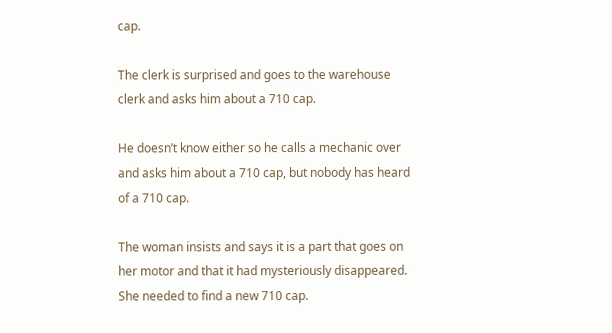cap.

The clerk is surprised and goes to the warehouse clerk and asks him about a 710 cap.

He doesn’t know either so he calls a mechanic over and asks him about a 710 cap, but nobody has heard of a 710 cap.

The woman insists and says it is a part that goes on her motor and that it had mysteriously disappeared. She needed to find a new 710 cap.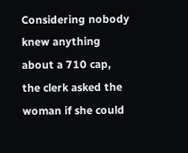Considering nobody knew anything about a 710 cap, the clerk asked the woman if she could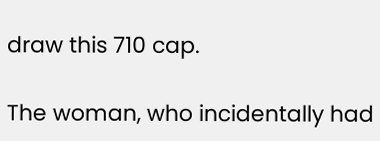draw this 710 cap.

The woman, who incidentally had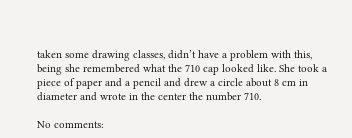taken some drawing classes, didn’t have a problem with this, being she remembered what the 710 cap looked like. She took a piece of paper and a pencil and drew a circle about 8 cm in diameter and wrote in the center the number 710.

No comments: